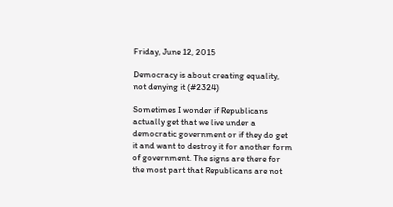Friday, June 12, 2015

Democracy is about creating equality, not denying it (#2324)

Sometimes I wonder if Republicans actually get that we live under a democratic government or if they do get it and want to destroy it for another form of government. The signs are there for the most part that Republicans are not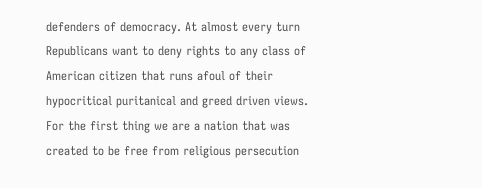defenders of democracy. At almost every turn Republicans want to deny rights to any class of American citizen that runs afoul of their hypocritical puritanical and greed driven views. For the first thing we are a nation that was created to be free from religious persecution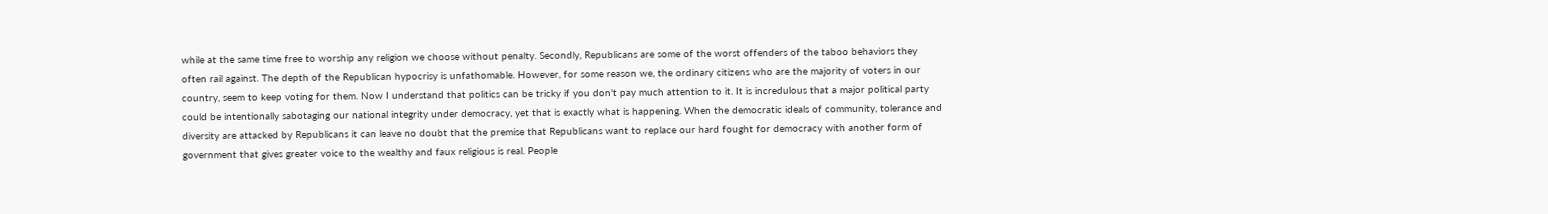while at the same time free to worship any religion we choose without penalty. Secondly, Republicans are some of the worst offenders of the taboo behaviors they often rail against. The depth of the Republican hypocrisy is unfathomable. However, for some reason we, the ordinary citizens who are the majority of voters in our country, seem to keep voting for them. Now I understand that politics can be tricky if you don't pay much attention to it. It is incredulous that a major political party could be intentionally sabotaging our national integrity under democracy, yet that is exactly what is happening. When the democratic ideals of community, tolerance and diversity are attacked by Republicans it can leave no doubt that the premise that Republicans want to replace our hard fought for democracy with another form of government that gives greater voice to the wealthy and faux religious is real. People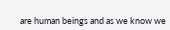are human beings and as we know we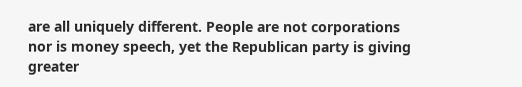are all uniquely different. People are not corporations nor is money speech, yet the Republican party is giving greater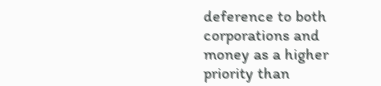deference to both corporations and money as a higher priority than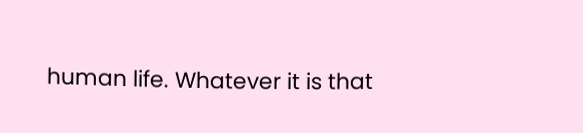human life. Whatever it is that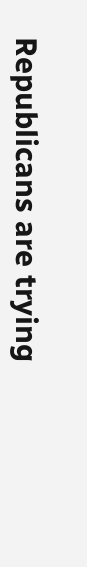Republicans are trying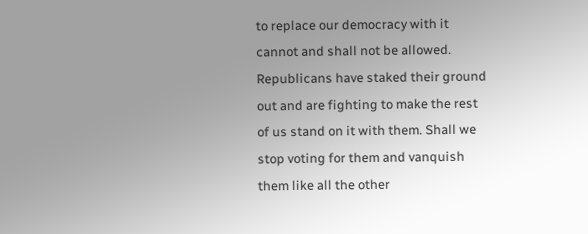to replace our democracy with it cannot and shall not be allowed. Republicans have staked their ground out and are fighting to make the rest of us stand on it with them. Shall we stop voting for them and vanquish them like all the other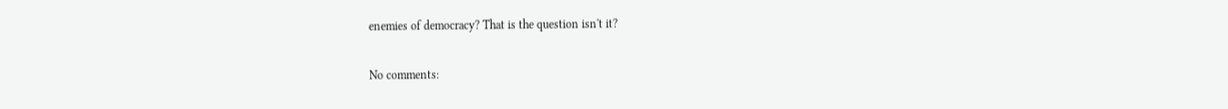enemies of democracy? That is the question isn't it?

No comments: